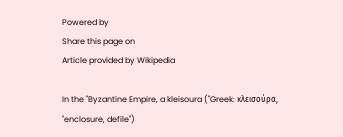Powered by
Share this page on
Article provided by Wikipedia

In the "Byzantine Empire, a kleisoura ("Greek: κλεισούρα, "enclosure, defile")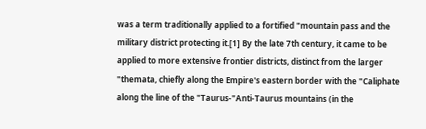was a term traditionally applied to a fortified "mountain pass and the military district protecting it.[1] By the late 7th century, it came to be applied to more extensive frontier districts, distinct from the larger "themata, chiefly along the Empire's eastern border with the "Caliphate along the line of the "Taurus-"Anti-Taurus mountains (in the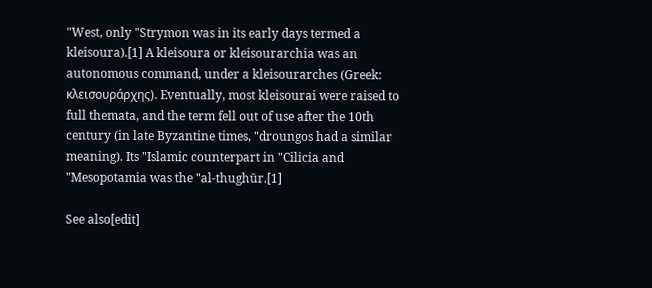"West, only "Strymon was in its early days termed a kleisoura).[1] A kleisoura or kleisourarchia was an autonomous command, under a kleisourarches (Greek: κλεισουράρχης). Eventually, most kleisourai were raised to full themata, and the term fell out of use after the 10th century (in late Byzantine times, "droungos had a similar meaning). Its "Islamic counterpart in "Cilicia and "Mesopotamia was the "al-thughūr.[1]

See also[edit]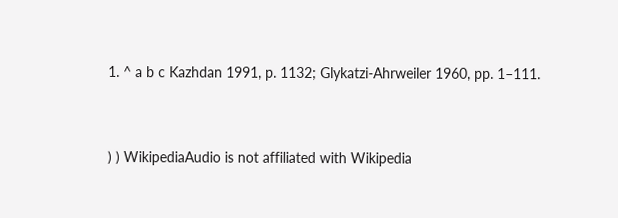1. ^ a b c Kazhdan 1991, p. 1132; Glykatzi-Ahrweiler 1960, pp. 1–111.


) ) WikipediaAudio is not affiliated with Wikipedia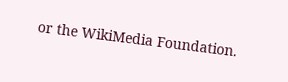or the WikiMedia Foundation.